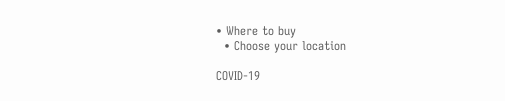• Where to buy
  • Choose your location

COVID-19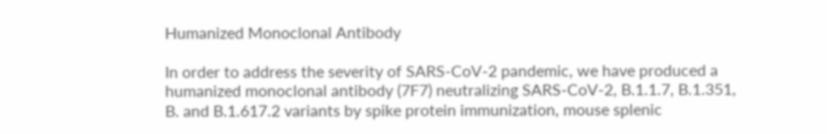Humanized Monoclonal Antibody

In order to address the severity of SARS-CoV-2 pandemic, we have produced a humanized monoclonal antibody (7F7) neutralizing SARS-CoV-2, B.1.1.7, B.1.351, B. and B.1.617.2 variants by spike protein immunization, mouse splenic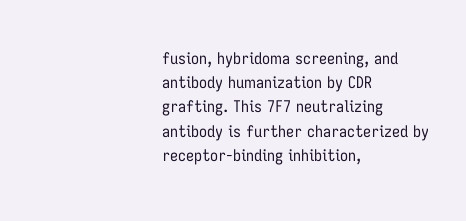fusion, hybridoma screening, and antibody humanization by CDR grafting. This 7F7 neutralizing antibody is further characterized by receptor-binding inhibition,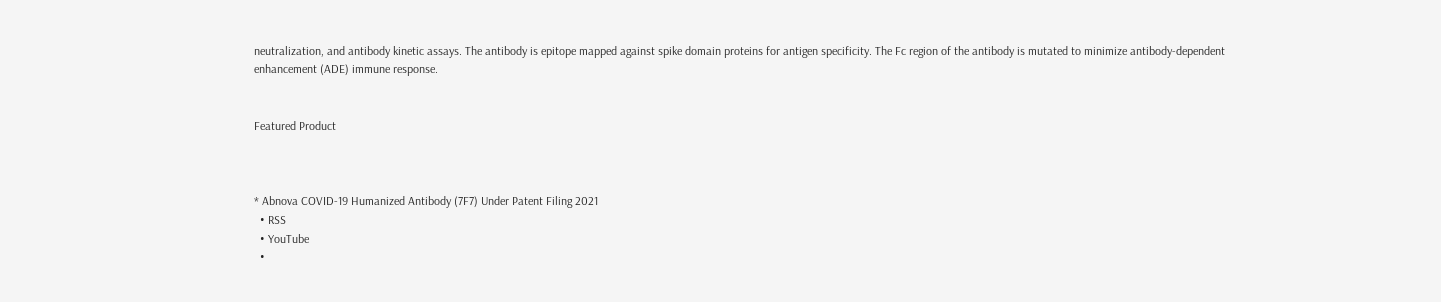neutralization, and antibody kinetic assays. The antibody is epitope mapped against spike domain proteins for antigen specificity. The Fc region of the antibody is mutated to minimize antibody-dependent enhancement (ADE) immune response.


Featured Product



* Abnova COVID-19 Humanized Antibody (7F7) Under Patent Filing 2021
  • RSS
  • YouTube
  •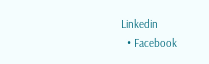Linkedin
  • Facebook